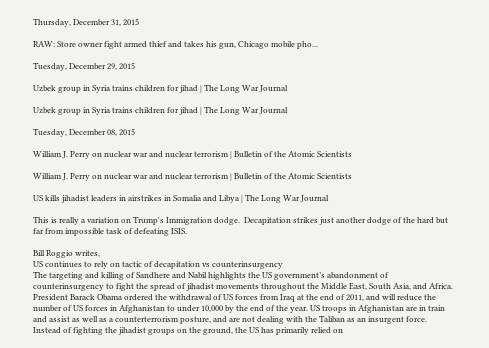Thursday, December 31, 2015

RAW: Store owner fight armed thief and takes his gun, Chicago mobile pho...

Tuesday, December 29, 2015

Uzbek group in Syria trains children for jihad | The Long War Journal

Uzbek group in Syria trains children for jihad | The Long War Journal

Tuesday, December 08, 2015

William J. Perry on nuclear war and nuclear terrorism | Bulletin of the Atomic Scientists

William J. Perry on nuclear war and nuclear terrorism | Bulletin of the Atomic Scientists

US kills jihadist leaders in airstrikes in Somalia and Libya | The Long War Journal

This is really a variation on Trump's Immigration dodge.  Decapitation strikes just another dodge of the hard but far from impossible task of defeating ISIS.

Bill Roggio writes,
US continues to rely on tactic of decapitation vs counterinsurgency
The targeting and killing of Sandhere and Nabil highlights the US government’s abandonment of counterinsurgency to fight the spread of jihadist movements throughout the Middle East, South Asia, and Africa. President Barack Obama ordered the withdrawal of US forces from Iraq at the end of 2011, and will reduce the number of US forces in Afghanistan to under 10,000 by the end of the year. US troops in Afghanistan are in train and assist as well as a counterterrorism posture, and are not dealing with the Taliban as an insurgent force.
Instead of fighting the jihadist groups on the ground, the US has primarily relied on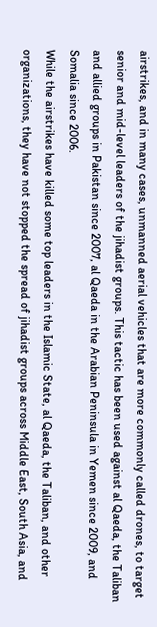airstrikes, and in many cases, unmanned aerial vehicles that are more commonly called drones, to target senior and mid-level leaders of the jihadist groups. This tactic has been used against al Qaeda, the Taliban and allied groups in Pakistan since 2007, al Qaeda in the Arabian Peninsula in Yemen since 2009, and Somalia since 2006.
While the airstrikes have killed some top leaders in the Islamic State, al Qaeda, the Taliban, and other organizations, they have not stopped the spread of jihadist groups across Middle East, South Asia, and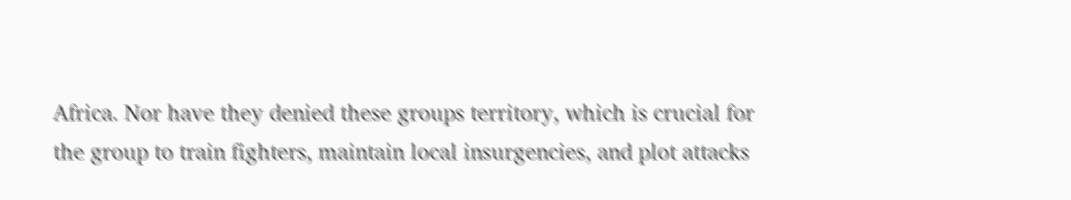Africa. Nor have they denied these groups territory, which is crucial for the group to train fighters, maintain local insurgencies, and plot attacks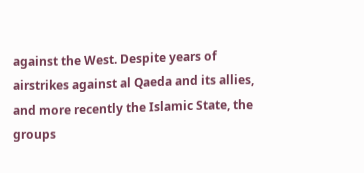against the West. Despite years of airstrikes against al Qaeda and its allies, and more recently the Islamic State, the groups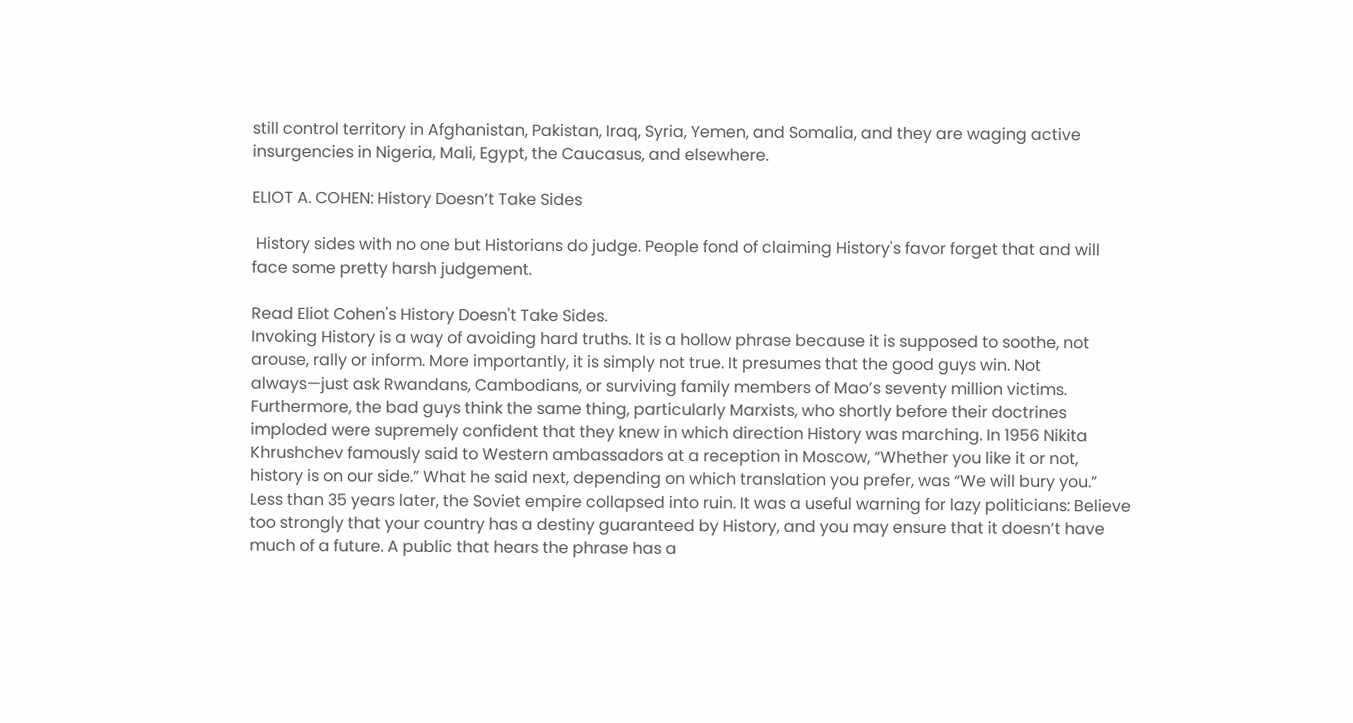still control territory in Afghanistan, Pakistan, Iraq, Syria, Yemen, and Somalia, and they are waging active insurgencies in Nigeria, Mali, Egypt, the Caucasus, and elsewhere.

ELIOT A. COHEN: History Doesn’t Take Sides

 History sides with no one but Historians do judge. People fond of claiming History's favor forget that and will face some pretty harsh judgement.

Read Eliot Cohen's History Doesn't Take Sides.
Invoking History is a way of avoiding hard truths. It is a hollow phrase because it is supposed to soothe, not arouse, rally or inform. More importantly, it is simply not true. It presumes that the good guys win. Not always—just ask Rwandans, Cambodians, or surviving family members of Mao’s seventy million victims. Furthermore, the bad guys think the same thing, particularly Marxists, who shortly before their doctrines imploded were supremely confident that they knew in which direction History was marching. In 1956 Nikita Khrushchev famously said to Western ambassadors at a reception in Moscow, “Whether you like it or not, history is on our side.” What he said next, depending on which translation you prefer, was “We will bury you.” Less than 35 years later, the Soviet empire collapsed into ruin. It was a useful warning for lazy politicians: Believe too strongly that your country has a destiny guaranteed by History, and you may ensure that it doesn’t have much of a future. A public that hears the phrase has a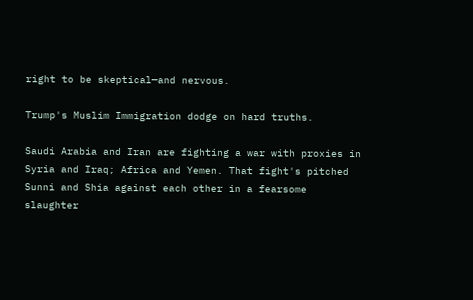right to be skeptical—and nervous.

Trump's Muslim Immigration dodge on hard truths.

Saudi Arabia and Iran are fighting a war with proxies in Syria and Iraq; Africa and Yemen. That fight's pitched Sunni and Shia against each other in a fearsome slaughter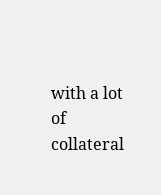with a lot of collateral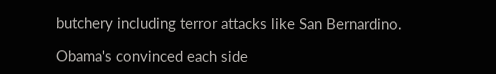butchery including terror attacks like San Bernardino.

Obama's convinced each side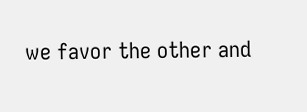we favor the other and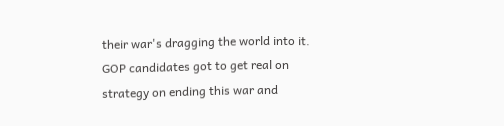their war's dragging the world into it. GOP candidates got to get real on strategy on ending this war and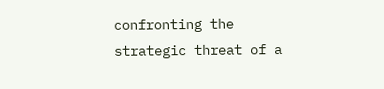confronting the strategic threat of a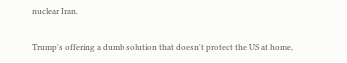nuclear Iran.

Trump's offering a dumb solution that doesn't protect the US at home,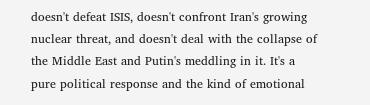doesn't defeat ISIS, doesn't confront Iran's growing nuclear threat, and doesn't deal with the collapse of the Middle East and Putin's meddling in it. It's a pure political response and the kind of emotional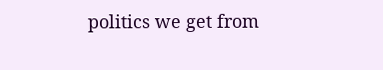politics we get from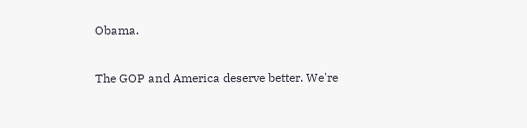Obama.

The GOP and America deserve better. We're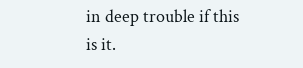in deep trouble if this is it.